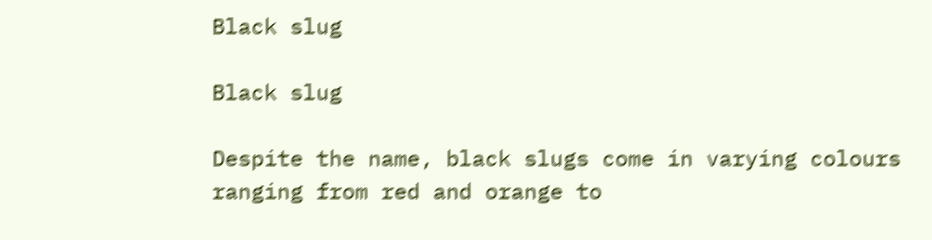Black slug

Black slug

Despite the name, black slugs come in varying colours ranging from red and orange to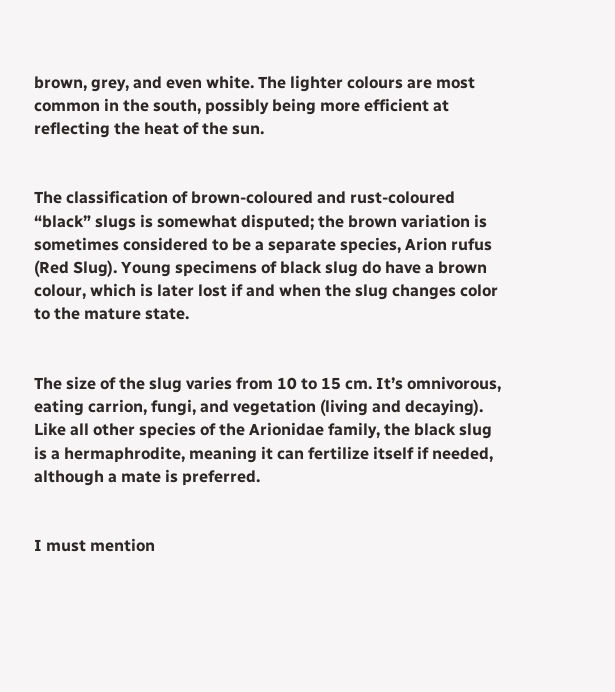brown, grey, and even white. The lighter colours are most common in the south, possibly being more efficient at reflecting the heat of the sun.


The classification of brown-coloured and rust-coloured “black” slugs is somewhat disputed; the brown variation is sometimes considered to be a separate species, Arion rufus (Red Slug). Young specimens of black slug do have a brown colour, which is later lost if and when the slug changes color to the mature state.


The size of the slug varies from 10 to 15 cm. It’s omnivorous, eating carrion, fungi, and vegetation (living and decaying). Like all other species of the Arionidae family, the black slug is a hermaphrodite, meaning it can fertilize itself if needed, although a mate is preferred.


I must mention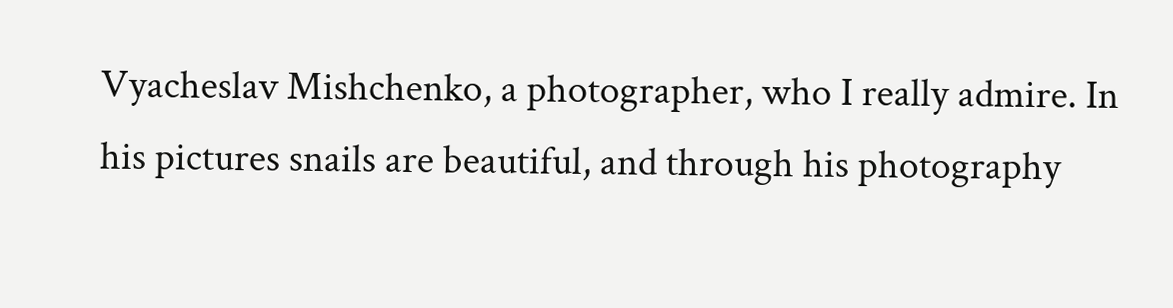Vyacheslav Mishchenko, a photographer, who I really admire. In his pictures snails are beautiful, and through his photography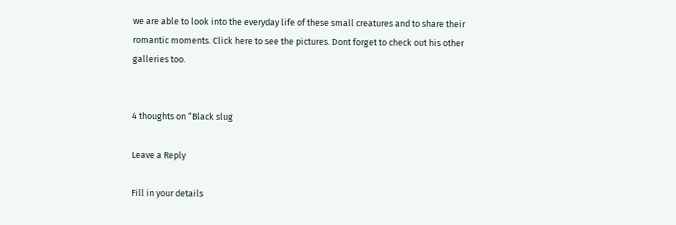we are able to look into the everyday life of these small creatures and to share their romantic moments. Click here to see the pictures. Dont forget to check out his other galleries too.


4 thoughts on “Black slug

Leave a Reply

Fill in your details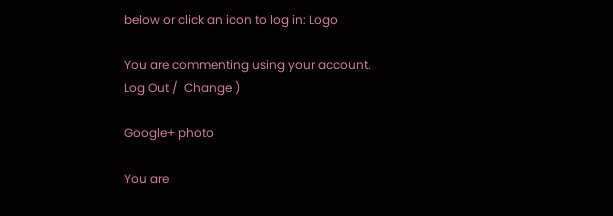below or click an icon to log in: Logo

You are commenting using your account. Log Out /  Change )

Google+ photo

You are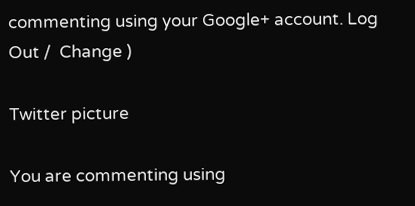commenting using your Google+ account. Log Out /  Change )

Twitter picture

You are commenting using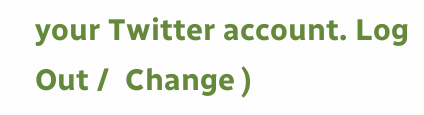your Twitter account. Log Out /  Change )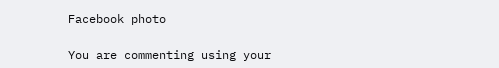Facebook photo

You are commenting using your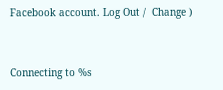Facebook account. Log Out /  Change )


Connecting to %s